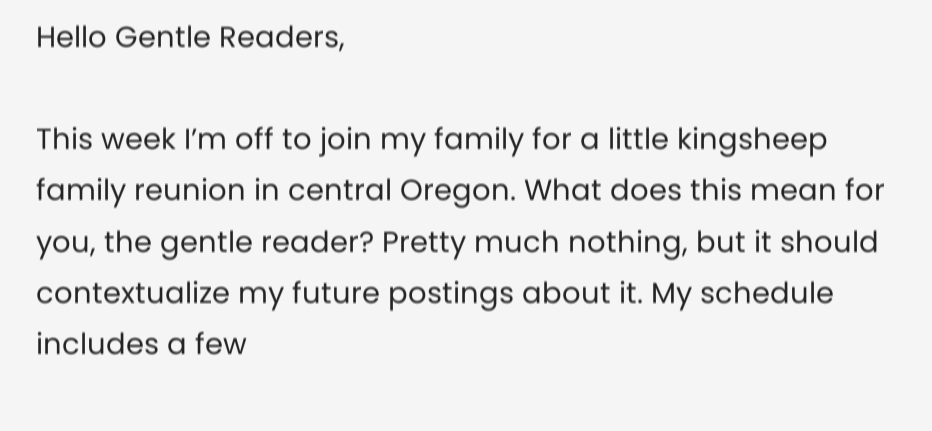Hello Gentle Readers,

This week I’m off to join my family for a little kingsheep family reunion in central Oregon. What does this mean for you, the gentle reader? Pretty much nothing, but it should contextualize my future postings about it. My schedule includes a few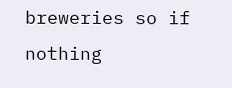breweries so if nothing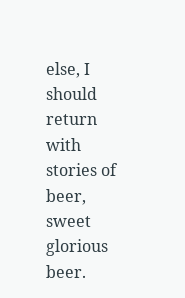else, I should return with stories of beer, sweet glorious beer.